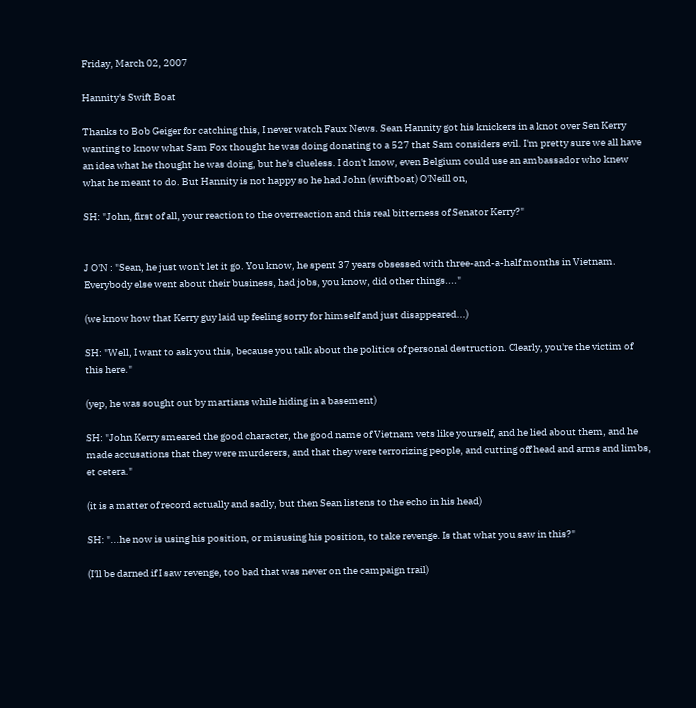Friday, March 02, 2007

Hannity's Swift Boat

Thanks to Bob Geiger for catching this, I never watch Faux News. Sean Hannity got his knickers in a knot over Sen Kerry wanting to know what Sam Fox thought he was doing donating to a 527 that Sam considers evil. I'm pretty sure we all have an idea what he thought he was doing, but he's clueless. I don't know, even Belgium could use an ambassador who knew what he meant to do. But Hannity is not happy so he had John (swiftboat) O'Neill on,

SH: "John, first of all, your reaction to the overreaction and this real bitterness of Senator Kerry?"


J O'N : "Sean, he just won't let it go. You know, he spent 37 years obsessed with three-and-a-half months in Vietnam. Everybody else went about their business, had jobs, you know, did other things...."

(we know how that Kerry guy laid up feeling sorry for himself and just disappeared...)

SH: "Well, I want to ask you this, because you talk about the politics of personal destruction. Clearly, you're the victim of this here."

(yep, he was sought out by martians while hiding in a basement)

SH: "John Kerry smeared the good character, the good name of Vietnam vets like yourself, and he lied about them, and he made accusations that they were murderers, and that they were terrorizing people, and cutting off head and arms and limbs, et cetera."

(it is a matter of record actually and sadly, but then Sean listens to the echo in his head)

SH: "...he now is using his position, or misusing his position, to take revenge. Is that what you saw in this?"

(I'll be darned if I saw revenge, too bad that was never on the campaign trail)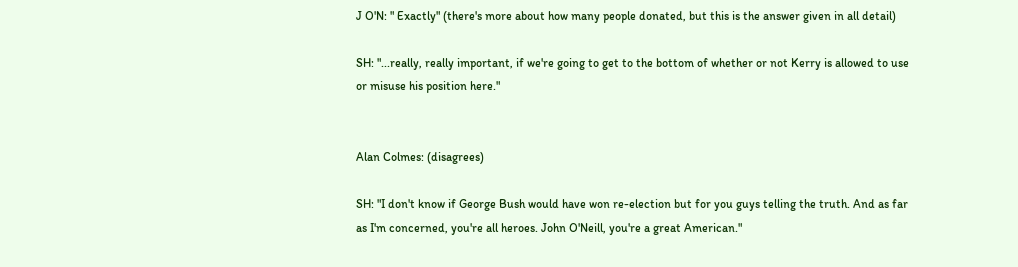J O'N: " Exactly" (there's more about how many people donated, but this is the answer given in all detail)

SH: "...really, really important, if we're going to get to the bottom of whether or not Kerry is allowed to use or misuse his position here."


Alan Colmes: (disagrees)

SH: "I don't know if George Bush would have won re-election but for you guys telling the truth. And as far as I'm concerned, you're all heroes. John O'Neill, you're a great American."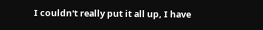I couldn't really put it all up, I have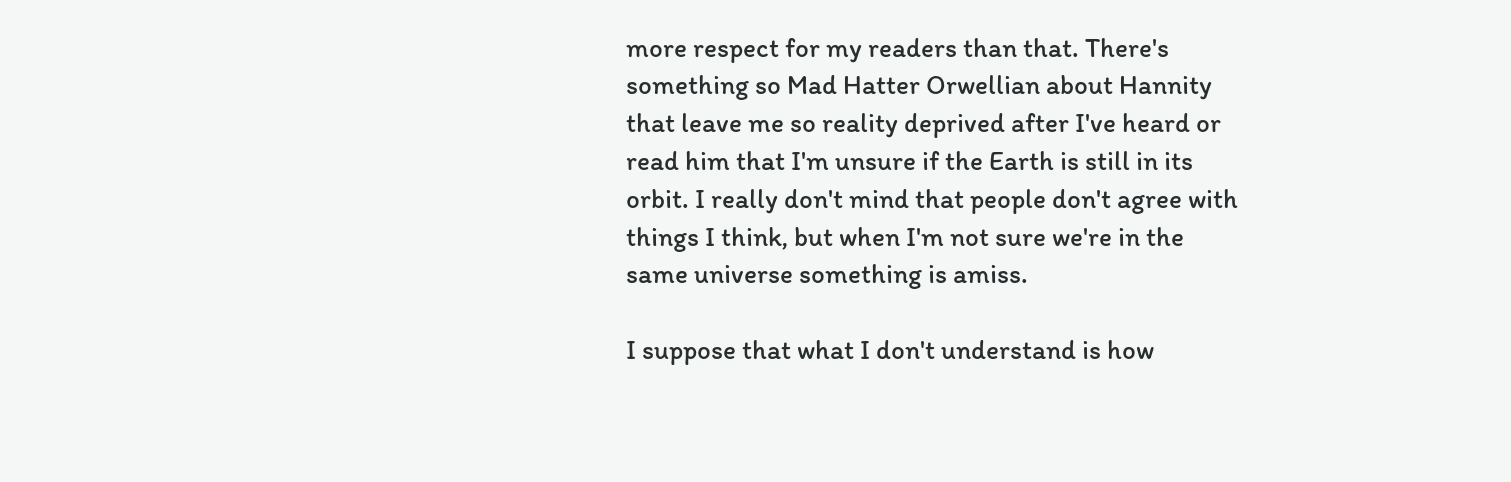more respect for my readers than that. There's something so Mad Hatter Orwellian about Hannity that leave me so reality deprived after I've heard or read him that I'm unsure if the Earth is still in its orbit. I really don't mind that people don't agree with things I think, but when I'm not sure we're in the same universe something is amiss.

I suppose that what I don't understand is how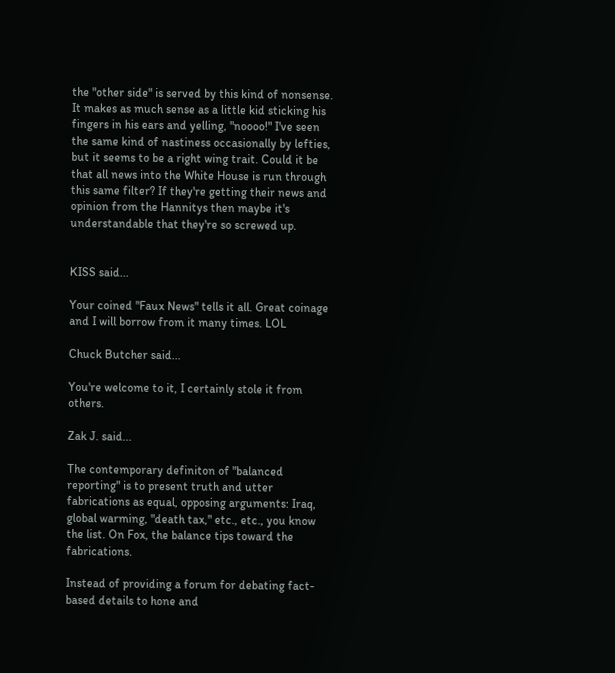the "other side" is served by this kind of nonsense. It makes as much sense as a little kid sticking his fingers in his ears and yelling, "noooo!" I've seen the same kind of nastiness occasionally by lefties, but it seems to be a right wing trait. Could it be that all news into the White House is run through this same filter? If they're getting their news and opinion from the Hannitys then maybe it's understandable that they're so screwed up.


KISS said...

Your coined "Faux News" tells it all. Great coinage and I will borrow from it many times. LOL

Chuck Butcher said...

You're welcome to it, I certainly stole it from others.

Zak J. said...

The contemporary definiton of "balanced reporting" is to present truth and utter fabrications as equal, opposing arguments: Iraq, global warming, "death tax," etc., etc., you know the list. On Fox, the balance tips toward the fabrications.

Instead of providing a forum for debating fact-based details to hone and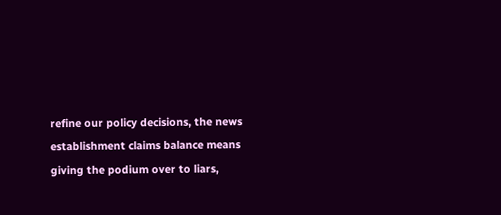refine our policy decisions, the news establishment claims balance means giving the podium over to liars,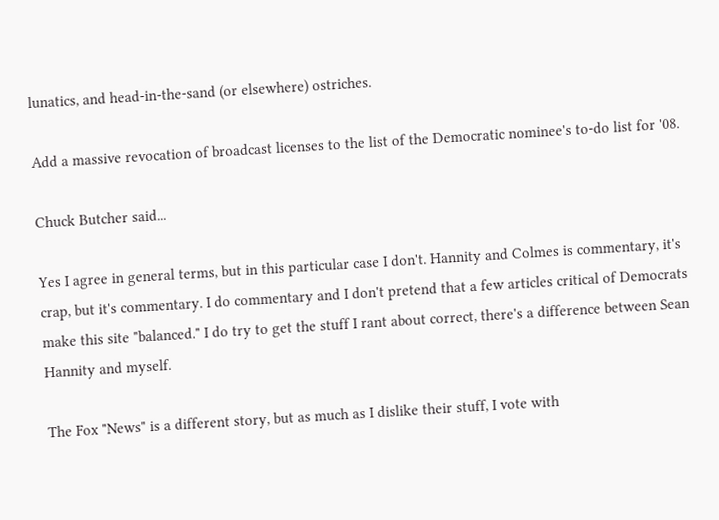lunatics, and head-in-the-sand (or elsewhere) ostriches.

Add a massive revocation of broadcast licenses to the list of the Democratic nominee's to-do list for '08.

Chuck Butcher said...

Yes I agree in general terms, but in this particular case I don't. Hannity and Colmes is commentary, it's crap, but it's commentary. I do commentary and I don't pretend that a few articles critical of Democrats make this site "balanced." I do try to get the stuff I rant about correct, there's a difference between Sean Hannity and myself.

The Fox "News" is a different story, but as much as I dislike their stuff, I vote with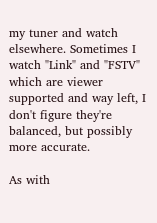my tuner and watch elsewhere. Sometimes I watch "Link" and "FSTV" which are viewer supported and way left, I don't figure they're balanced, but possibly more accurate.

As with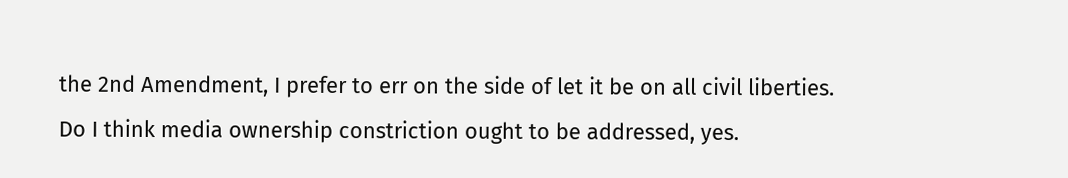the 2nd Amendment, I prefer to err on the side of let it be on all civil liberties. Do I think media ownership constriction ought to be addressed, yes.